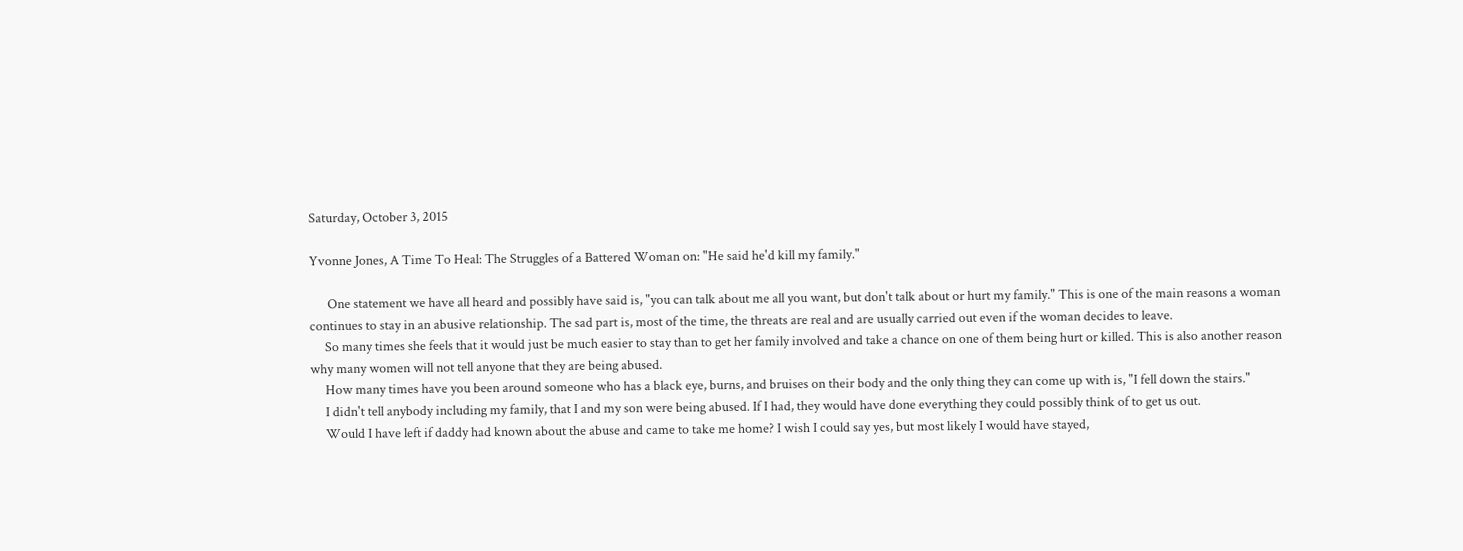Saturday, October 3, 2015

Yvonne Jones, A Time To Heal: The Struggles of a Battered Woman on: "He said he'd kill my family."

      One statement we have all heard and possibly have said is, "you can talk about me all you want, but don't talk about or hurt my family." This is one of the main reasons a woman continues to stay in an abusive relationship. The sad part is, most of the time, the threats are real and are usually carried out even if the woman decides to leave.
     So many times she feels that it would just be much easier to stay than to get her family involved and take a chance on one of them being hurt or killed. This is also another reason why many women will not tell anyone that they are being abused.
     How many times have you been around someone who has a black eye, burns, and bruises on their body and the only thing they can come up with is, "I fell down the stairs."
     I didn't tell anybody including my family, that I and my son were being abused. If I had, they would have done everything they could possibly think of to get us out.
     Would I have left if daddy had known about the abuse and came to take me home? I wish I could say yes, but most likely I would have stayed,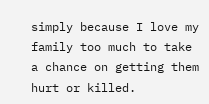simply because I love my family too much to take a chance on getting them hurt or killed.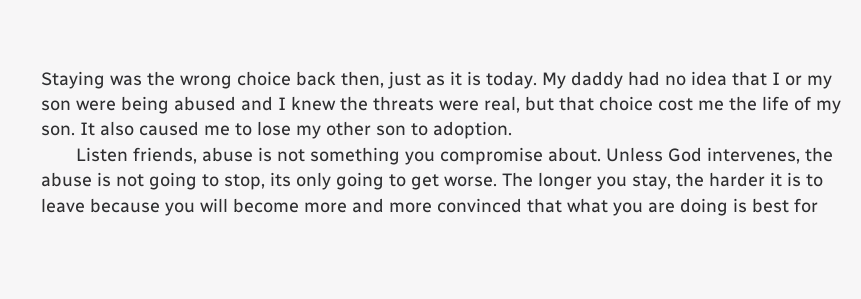Staying was the wrong choice back then, just as it is today. My daddy had no idea that I or my son were being abused and I knew the threats were real, but that choice cost me the life of my son. It also caused me to lose my other son to adoption.
       Listen friends, abuse is not something you compromise about. Unless God intervenes, the abuse is not going to stop, its only going to get worse. The longer you stay, the harder it is to leave because you will become more and more convinced that what you are doing is best for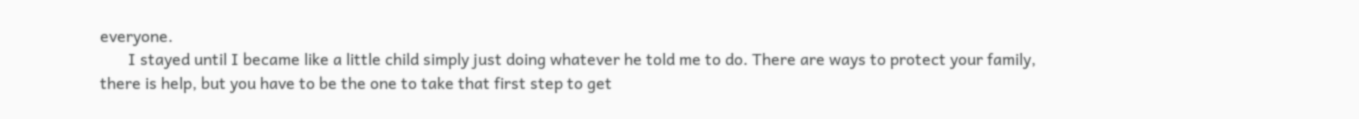everyone.
       I stayed until I became like a little child simply just doing whatever he told me to do. There are ways to protect your family, there is help, but you have to be the one to take that first step to get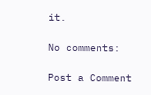it.

No comments:

Post a Comment